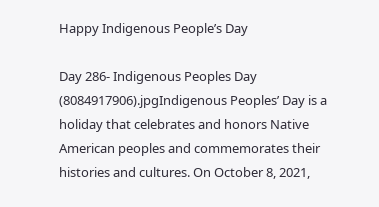Happy Indigenous People’s Day

Day 286- Indigenous Peoples Day (8084917906).jpgIndigenous Peoples’ Day is a holiday that celebrates and honors Native American peoples and commemorates their histories and cultures. On October 8, 2021,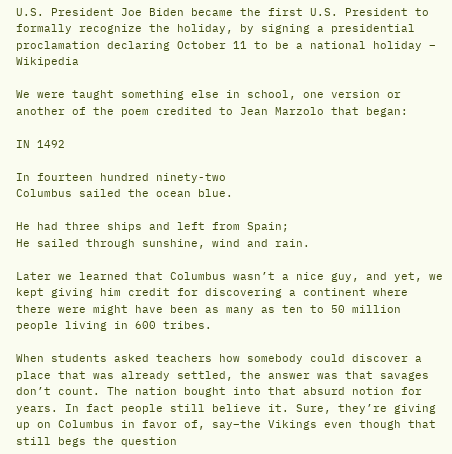U.S. President Joe Biden became the first U.S. President to formally recognize the holiday, by signing a presidential proclamation declaring October 11 to be a national holiday – Wikipedia

We were taught something else in school, one version or another of the poem credited to Jean Marzolo that began:

IN 1492

In fourteen hundred ninety-two
Columbus sailed the ocean blue.

He had three ships and left from Spain;
He sailed through sunshine, wind and rain.

Later we learned that Columbus wasn’t a nice guy, and yet, we kept giving him credit for discovering a continent where there were might have been as many as ten to 50 million people living in 600 tribes.

When students asked teachers how somebody could discover a place that was already settled, the answer was that savages don’t count. The nation bought into that absurd notion for years. In fact people still believe it. Sure, they’re giving up on Columbus in favor of, say–the Vikings even though that still begs the question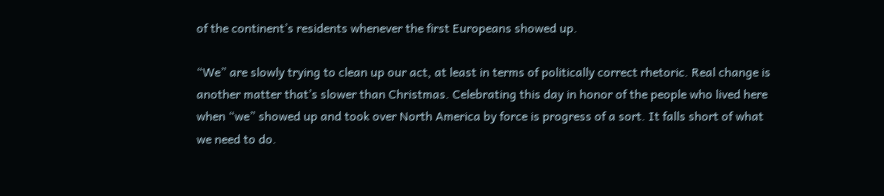of the continent’s residents whenever the first Europeans showed up.

“We” are slowly trying to clean up our act, at least in terms of politically correct rhetoric. Real change is another matter that’s slower than Christmas. Celebrating this day in honor of the people who lived here when “we” showed up and took over North America by force is progress of a sort. It falls short of what we need to do.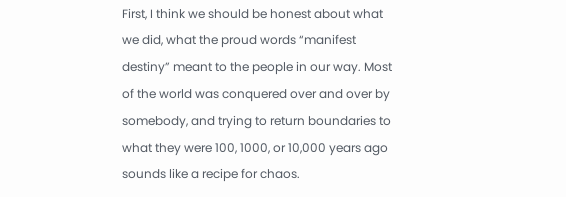First, I think we should be honest about what we did, what the proud words “manifest destiny” meant to the people in our way. Most of the world was conquered over and over by somebody, and trying to return boundaries to what they were 100, 1000, or 10,000 years ago sounds like a recipe for chaos.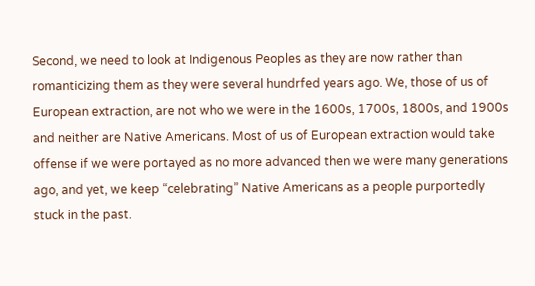Second, we need to look at Indigenous Peoples as they are now rather than romanticizing them as they were several hundrfed years ago. We, those of us of European extraction, are not who we were in the 1600s, 1700s, 1800s, and 1900s and neither are Native Americans. Most of us of European extraction would take offense if we were portayed as no more advanced then we were many generations ago, and yet, we keep “celebrating” Native Americans as a people purportedly stuck in the past.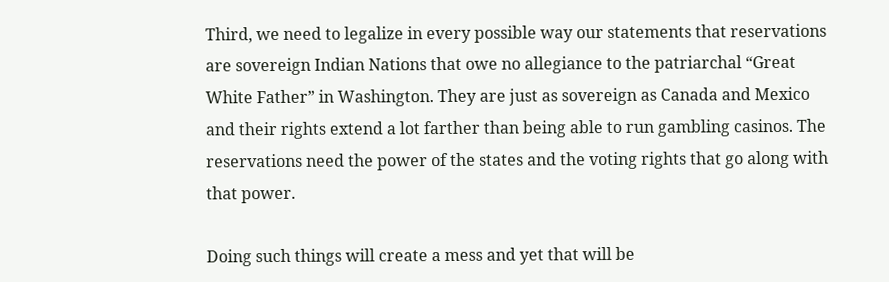Third, we need to legalize in every possible way our statements that reservations are sovereign Indian Nations that owe no allegiance to the patriarchal “Great White Father” in Washington. They are just as sovereign as Canada and Mexico and their rights extend a lot farther than being able to run gambling casinos. The reservations need the power of the states and the voting rights that go along with that power.

Doing such things will create a mess and yet that will be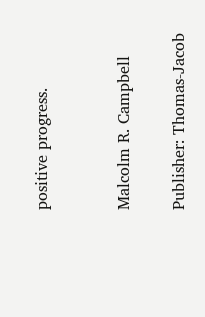positive progress.


Malcolm R. Campbell

Publisher: Thomas-Jacob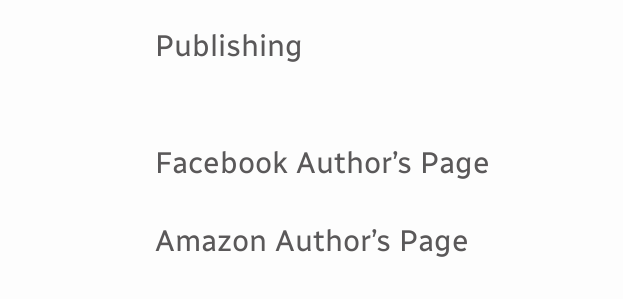Publishing


Facebook Author’s Page

Amazon Author’s Page